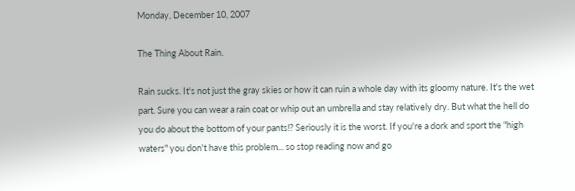Monday, December 10, 2007

The Thing About Rain.

Rain sucks. It's not just the gray skies or how it can ruin a whole day with its gloomy nature. It's the wet part. Sure you can wear a rain coat or whip out an umbrella and stay relatively dry. But what the hell do you do about the bottom of your pants!? Seriously it is the worst. If you're a dork and sport the "high waters" you don't have this problem... so stop reading now and go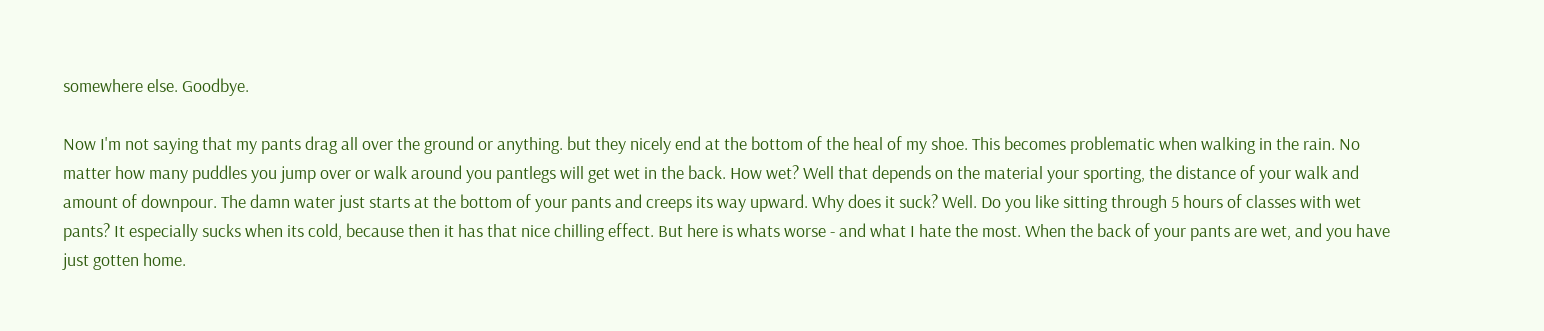somewhere else. Goodbye.

Now I'm not saying that my pants drag all over the ground or anything. but they nicely end at the bottom of the heal of my shoe. This becomes problematic when walking in the rain. No matter how many puddles you jump over or walk around you pantlegs will get wet in the back. How wet? Well that depends on the material your sporting, the distance of your walk and amount of downpour. The damn water just starts at the bottom of your pants and creeps its way upward. Why does it suck? Well. Do you like sitting through 5 hours of classes with wet pants? It especially sucks when its cold, because then it has that nice chilling effect. But here is whats worse - and what I hate the most. When the back of your pants are wet, and you have just gotten home.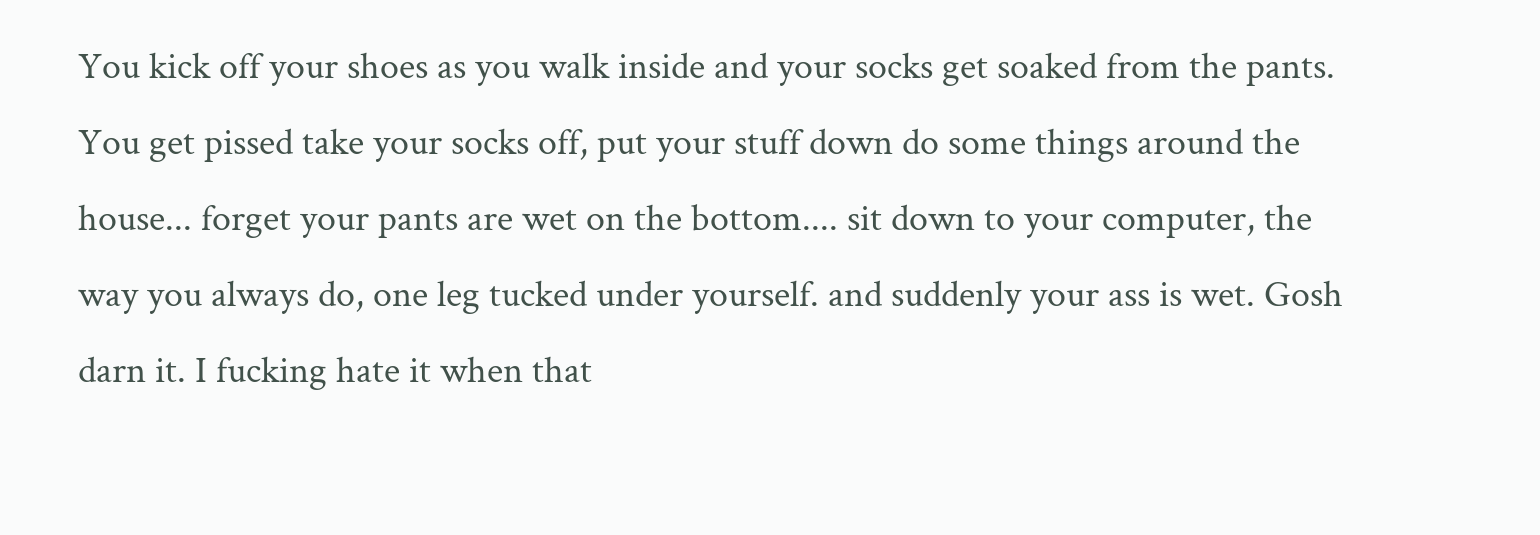You kick off your shoes as you walk inside and your socks get soaked from the pants. You get pissed take your socks off, put your stuff down do some things around the house... forget your pants are wet on the bottom.... sit down to your computer, the way you always do, one leg tucked under yourself. and suddenly your ass is wet. Gosh darn it. I fucking hate it when that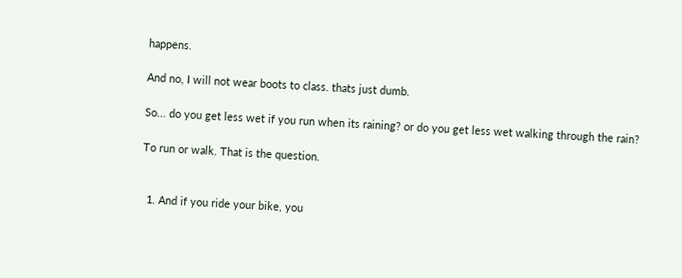happens.

And no, I will not wear boots to class. thats just dumb.

So... do you get less wet if you run when its raining? or do you get less wet walking through the rain?

To run or walk. That is the question.


  1. And if you ride your bike, you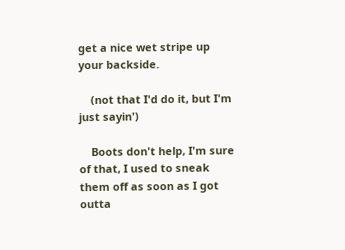get a nice wet stripe up your backside.

    (not that I'd do it, but I'm just sayin')

    Boots don't help, I'm sure of that, I used to sneak them off as soon as I got outta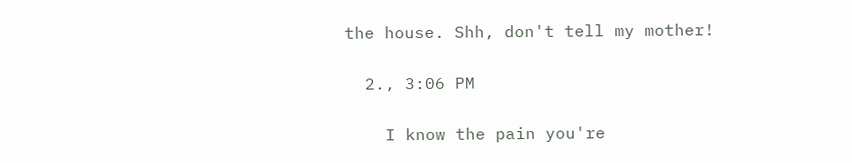the house. Shh, don't tell my mother!

  2., 3:06 PM

    I know the pain you're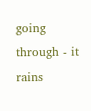going through - it rains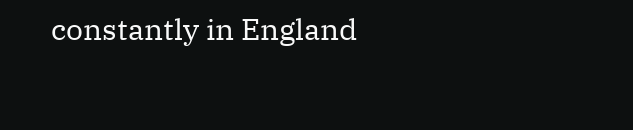constantly in England